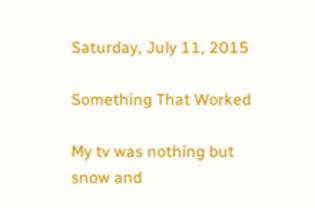Saturday, July 11, 2015

Something That Worked

My tv was nothing but snow and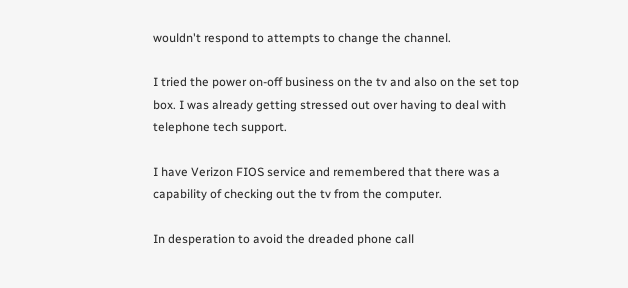wouldn't respond to attempts to change the channel.

I tried the power on-off business on the tv and also on the set top box. I was already getting stressed out over having to deal with telephone tech support.

I have Verizon FIOS service and remembered that there was a capability of checking out the tv from the computer.

In desperation to avoid the dreaded phone call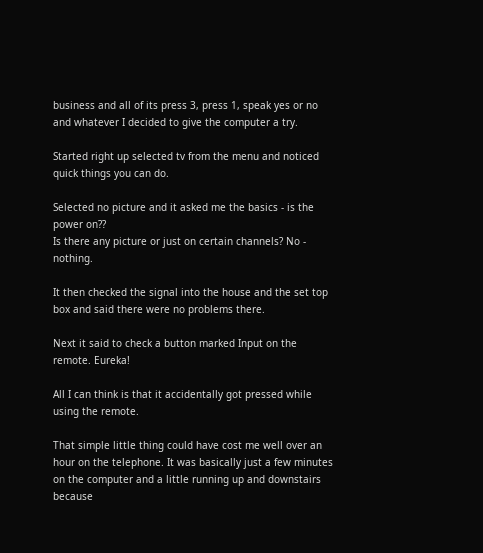business and all of its press 3, press 1, speak yes or no and whatever I decided to give the computer a try.

Started right up selected tv from the menu and noticed quick things you can do.

Selected no picture and it asked me the basics - is the power on??
Is there any picture or just on certain channels? No - nothing.

It then checked the signal into the house and the set top box and said there were no problems there.

Next it said to check a button marked Input on the remote. Eureka!

All I can think is that it accidentally got pressed while using the remote.

That simple little thing could have cost me well over an hour on the telephone. It was basically just a few minutes on the computer and a little running up and downstairs because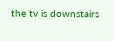the tv is downstairs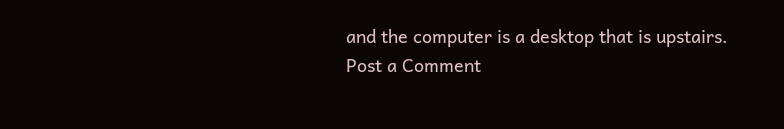and the computer is a desktop that is upstairs.
Post a Comment